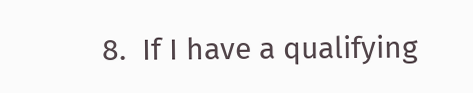8.  If I have a qualifying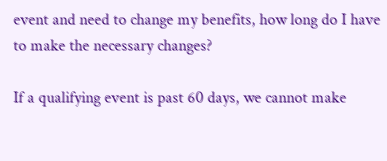event and need to change my benefits, how long do I have to make the necessary changes?

If a qualifying event is past 60 days, we cannot make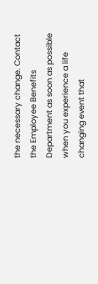the necessary change. Contact the Employee Benefits Department as soon as possible when you experience a life changing event that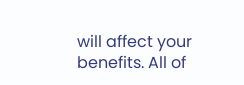will affect your benefits. All of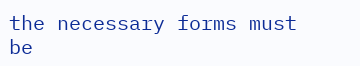the necessary forms must be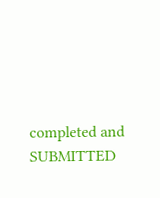completed and SUBMITTED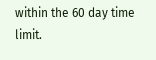within the 60 day time limit.